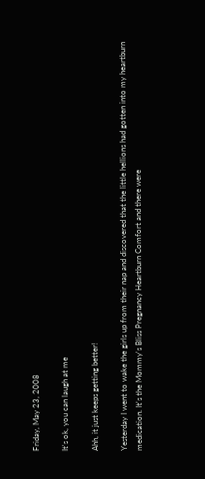Friday, May 23, 2008

It's ok, you can laugh at me

Ahh, it just keeps getting better!

Yesterday I went to wake the girls up from their nap and discovered that the little hellions had gotten into my heartburn medication. It's the Mommy's Bliss Pregnancy Heartburn Comfort and there were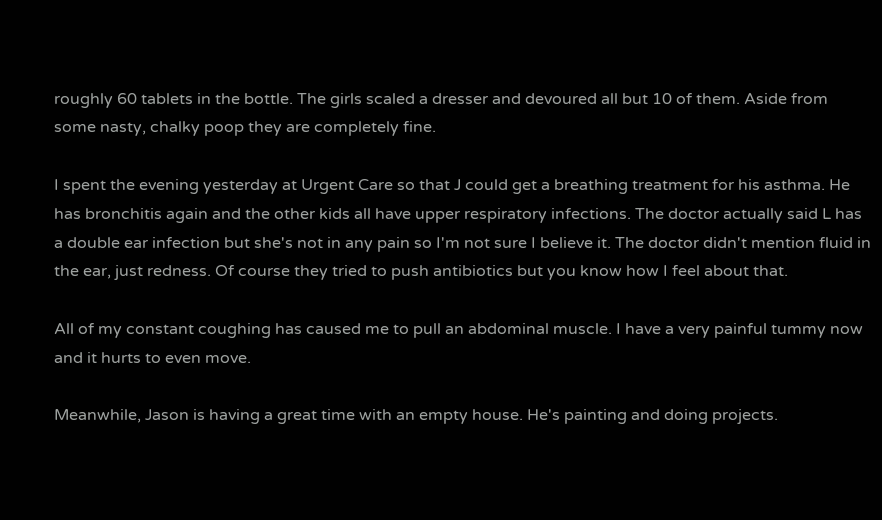roughly 60 tablets in the bottle. The girls scaled a dresser and devoured all but 10 of them. Aside from some nasty, chalky poop they are completely fine.

I spent the evening yesterday at Urgent Care so that J could get a breathing treatment for his asthma. He has bronchitis again and the other kids all have upper respiratory infections. The doctor actually said L has a double ear infection but she's not in any pain so I'm not sure I believe it. The doctor didn't mention fluid in the ear, just redness. Of course they tried to push antibiotics but you know how I feel about that.

All of my constant coughing has caused me to pull an abdominal muscle. I have a very painful tummy now and it hurts to even move.

Meanwhile, Jason is having a great time with an empty house. He's painting and doing projects.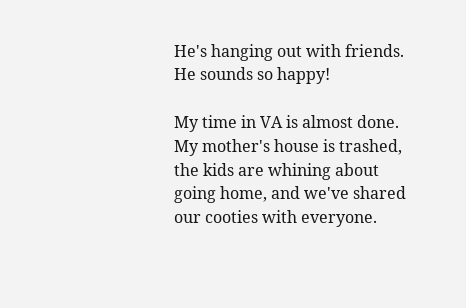He's hanging out with friends. He sounds so happy!

My time in VA is almost done. My mother's house is trashed, the kids are whining about going home, and we've shared our cooties with everyone.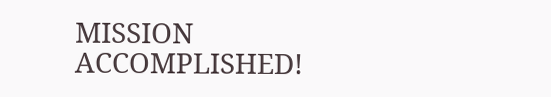MISSION ACCOMPLISHED!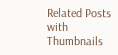Related Posts with Thumbnails